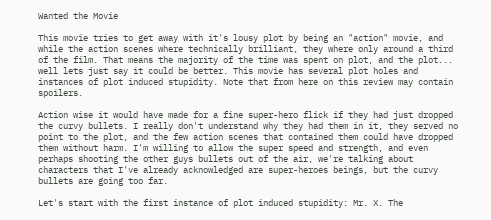Wanted the Movie

This movie tries to get away with it's lousy plot by being an "action" movie, and while the action scenes where technically brilliant, they where only around a third of the film. That means the majority of the time was spent on plot, and the plot... well lets just say it could be better. This movie has several plot holes and instances of plot induced stupidity. Note that from here on this review may contain spoilers.

Action wise it would have made for a fine super-hero flick if they had just dropped the curvy bullets. I really don't understand why they had them in it, they served no point to the plot, and the few action scenes that contained them could have dropped them without harm. I'm willing to allow the super speed and strength, and even perhaps shooting the other guys bullets out of the air, we're talking about characters that I've already acknowledged are super-heroes beings, but the curvy bullets are going too far.

Let's start with the first instance of plot induced stupidity: Mr. X. The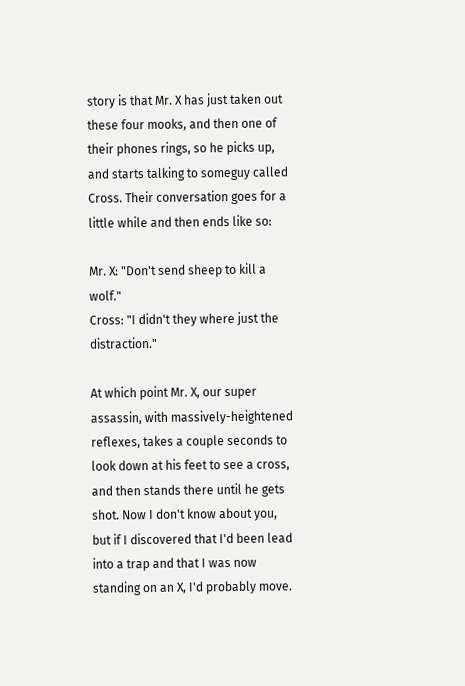story is that Mr. X has just taken out these four mooks, and then one of their phones rings, so he picks up, and starts talking to someguy called Cross. Their conversation goes for a little while and then ends like so:

Mr. X: "Don't send sheep to kill a wolf."
Cross: "I didn't they where just the distraction."

At which point Mr. X, our super assassin, with massively-heightened reflexes, takes a couple seconds to look down at his feet to see a cross, and then stands there until he gets shot. Now I don't know about you, but if I discovered that I'd been lead into a trap and that I was now standing on an X, I'd probably move.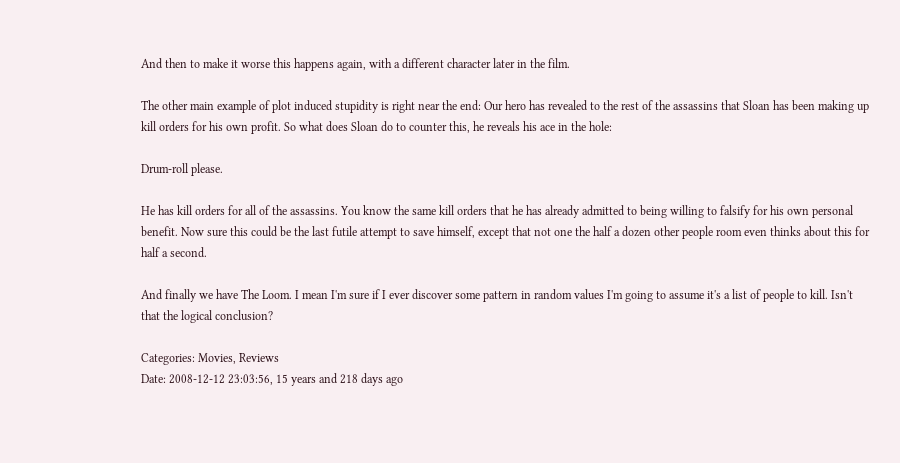And then to make it worse this happens again, with a different character later in the film.

The other main example of plot induced stupidity is right near the end: Our hero has revealed to the rest of the assassins that Sloan has been making up kill orders for his own profit. So what does Sloan do to counter this, he reveals his ace in the hole:

Drum-roll please.

He has kill orders for all of the assassins. You know the same kill orders that he has already admitted to being willing to falsify for his own personal benefit. Now sure this could be the last futile attempt to save himself, except that not one the half a dozen other people room even thinks about this for half a second.

And finally we have The Loom. I mean I'm sure if I ever discover some pattern in random values I'm going to assume it's a list of people to kill. Isn't that the logical conclusion?

Categories: Movies, Reviews
Date: 2008-12-12 23:03:56, 15 years and 218 days ago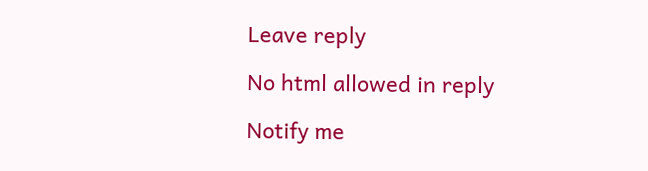Leave reply

No html allowed in reply

Notify me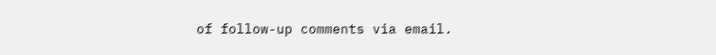of follow-up comments via email.